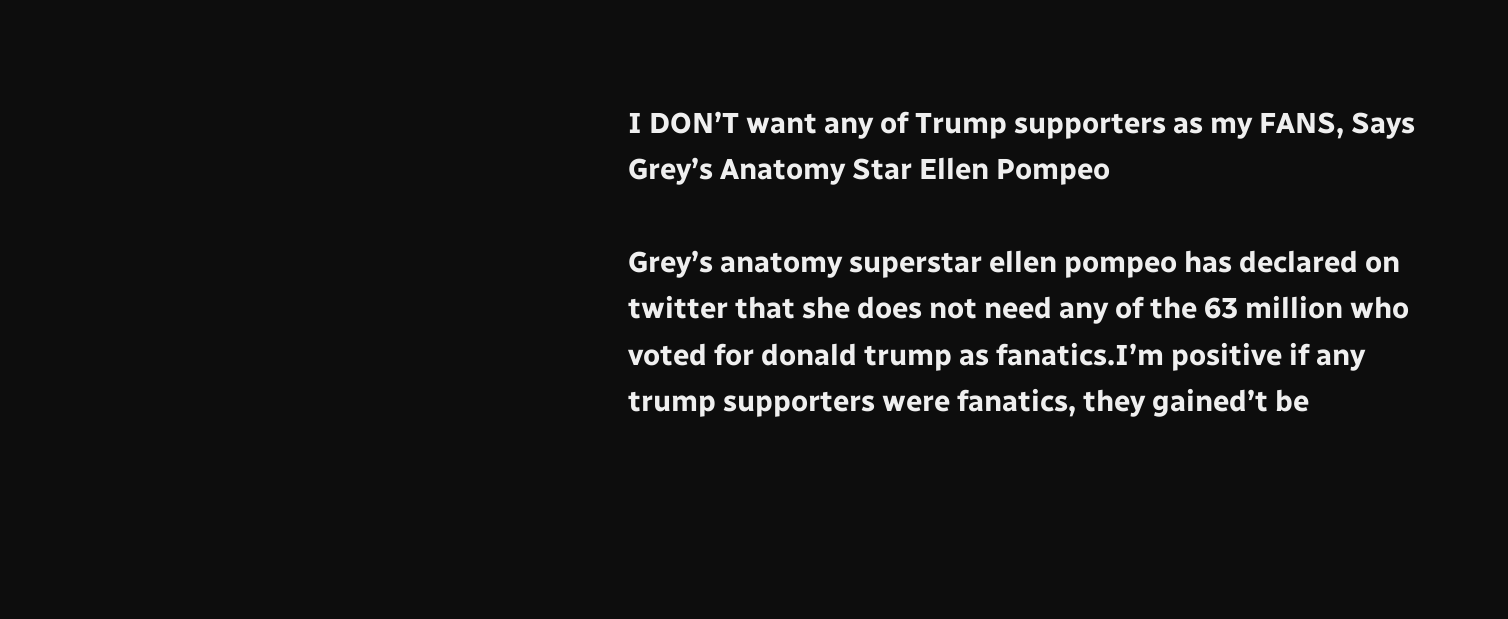I DON’T want any of Trump supporters as my FANS, Says Grey’s Anatomy Star Ellen Pompeo

Grey’s anatomy superstar ellen pompeo has declared on twitter that she does not need any of the 63 million who voted for donald trump as fanatics.I’m positive if any trump supporters were fanatics, they gained’t be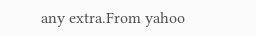any extra.From yahoo